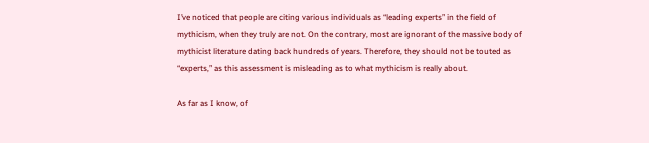I’ve noticed that people are citing various individuals as “leading experts” in the field of mythicism, when they truly are not. On the contrary, most are ignorant of the massive body of mythicist literature dating back hundreds of years. Therefore, they should not be touted as “experts,” as this assessment is misleading as to what mythicism is really about.

As far as I know, of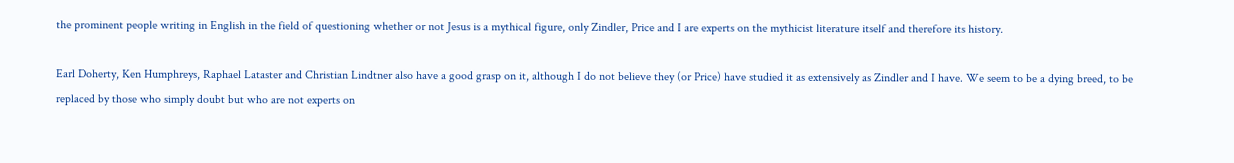the prominent people writing in English in the field of questioning whether or not Jesus is a mythical figure, only Zindler, Price and I are experts on the mythicist literature itself and therefore its history.

Earl Doherty, Ken Humphreys, Raphael Lataster and Christian Lindtner also have a good grasp on it, although I do not believe they (or Price) have studied it as extensively as Zindler and I have. We seem to be a dying breed, to be replaced by those who simply doubt but who are not experts on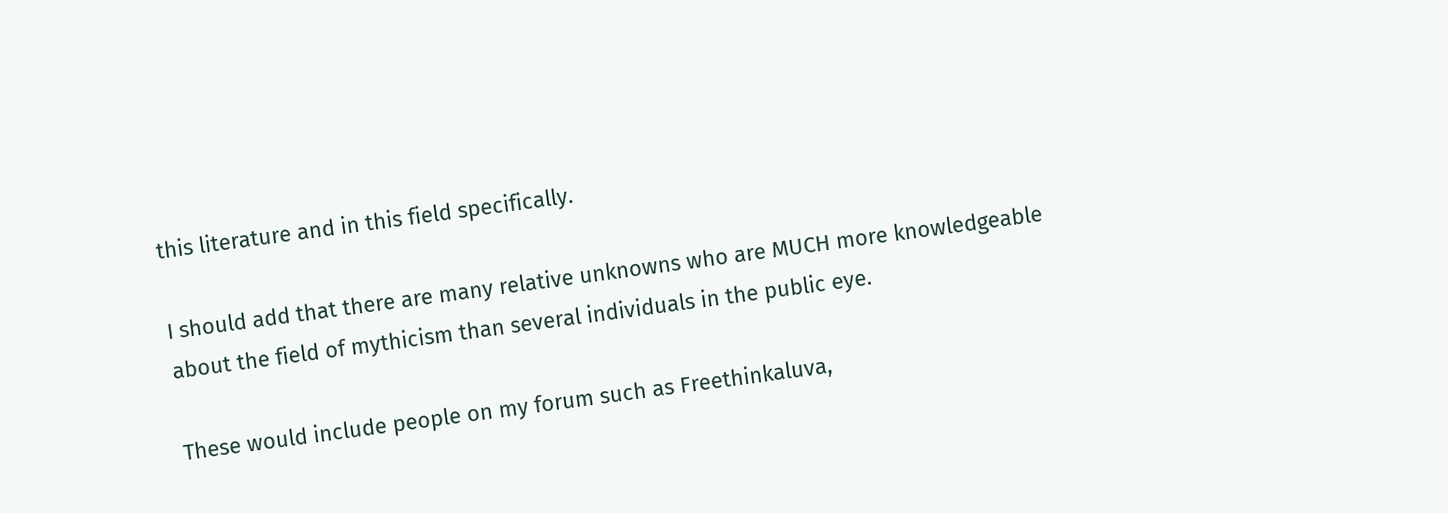this literature and in this field specifically.

I should add that there are many relative unknowns who are MUCH more knowledgeable about the field of mythicism than several individuals in the public eye.

These would include people on my forum such as Freethinkaluva,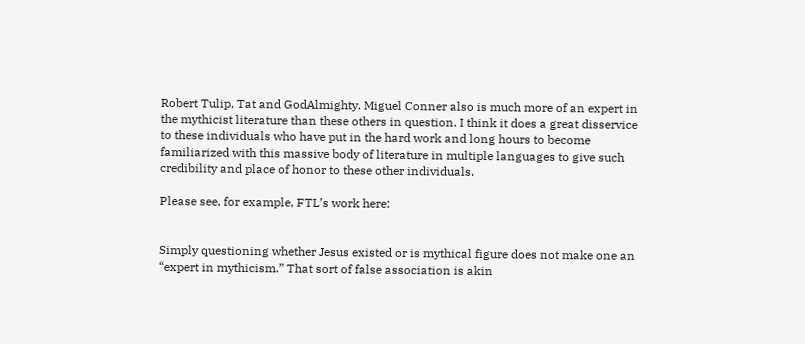Robert Tulip, Tat and GodAlmighty. Miguel Conner also is much more of an expert in the mythicist literature than these others in question. I think it does a great disservice to these individuals who have put in the hard work and long hours to become familiarized with this massive body of literature in multiple languages to give such credibility and place of honor to these other individuals.

Please see, for example, FTL’s work here:


Simply questioning whether Jesus existed or is mythical figure does not make one an “expert in mythicism.” That sort of false association is akin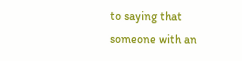to saying that someone with an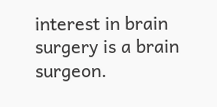interest in brain surgery is a brain surgeon.